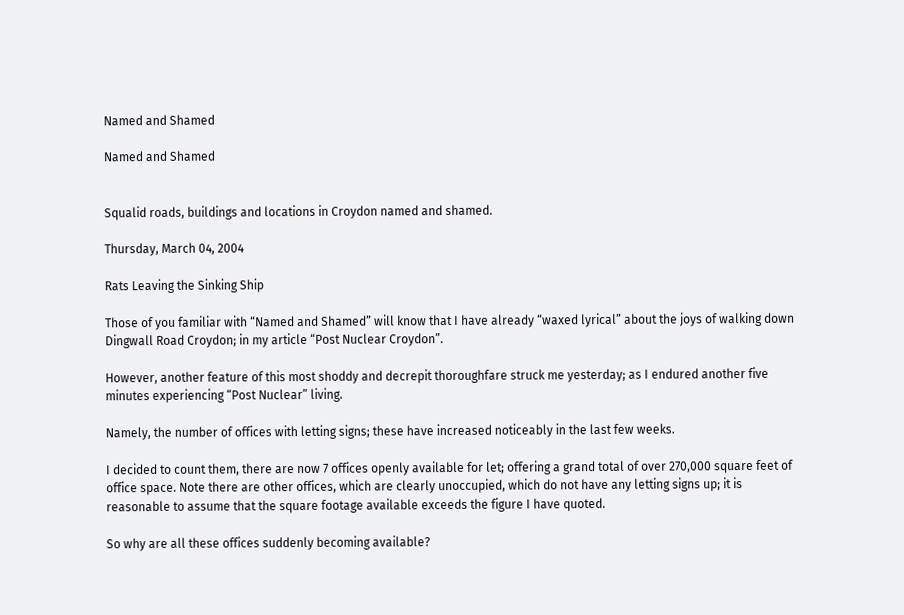Named and Shamed

Named and Shamed


Squalid roads, buildings and locations in Croydon named and shamed.

Thursday, March 04, 2004

Rats Leaving the Sinking Ship

Those of you familiar with “Named and Shamed” will know that I have already “waxed lyrical” about the joys of walking down Dingwall Road Croydon; in my article “Post Nuclear Croydon”.

However, another feature of this most shoddy and decrepit thoroughfare struck me yesterday; as I endured another five minutes experiencing “Post Nuclear” living.

Namely, the number of offices with letting signs; these have increased noticeably in the last few weeks.

I decided to count them, there are now 7 offices openly available for let; offering a grand total of over 270,000 square feet of office space. Note there are other offices, which are clearly unoccupied, which do not have any letting signs up; it is reasonable to assume that the square footage available exceeds the figure I have quoted.

So why are all these offices suddenly becoming available?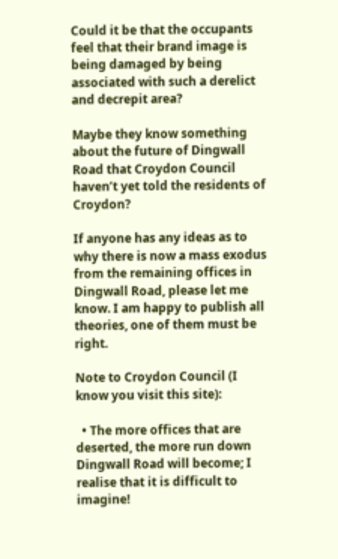Could it be that the occupants feel that their brand image is being damaged by being associated with such a derelict and decrepit area?

Maybe they know something about the future of Dingwall Road that Croydon Council haven’t yet told the residents of Croydon?

If anyone has any ideas as to why there is now a mass exodus from the remaining offices in Dingwall Road, please let me know. I am happy to publish all theories, one of them must be right.

Note to Croydon Council (I know you visit this site):

  • The more offices that are deserted, the more run down Dingwall Road will become; I realise that it is difficult to imagine!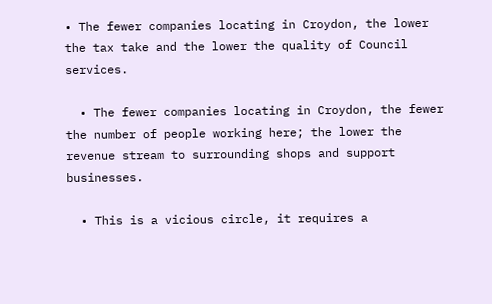• The fewer companies locating in Croydon, the lower the tax take and the lower the quality of Council services.

  • The fewer companies locating in Croydon, the fewer the number of people working here; the lower the revenue stream to surrounding shops and support businesses.

  • This is a vicious circle, it requires a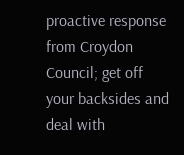proactive response from Croydon Council; get off your backsides and deal with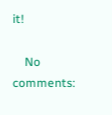it!

    No comments: